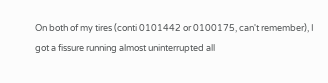On both of my tires (conti 0101442 or 0100175, can't remember), I got a fissure running almost uninterrupted all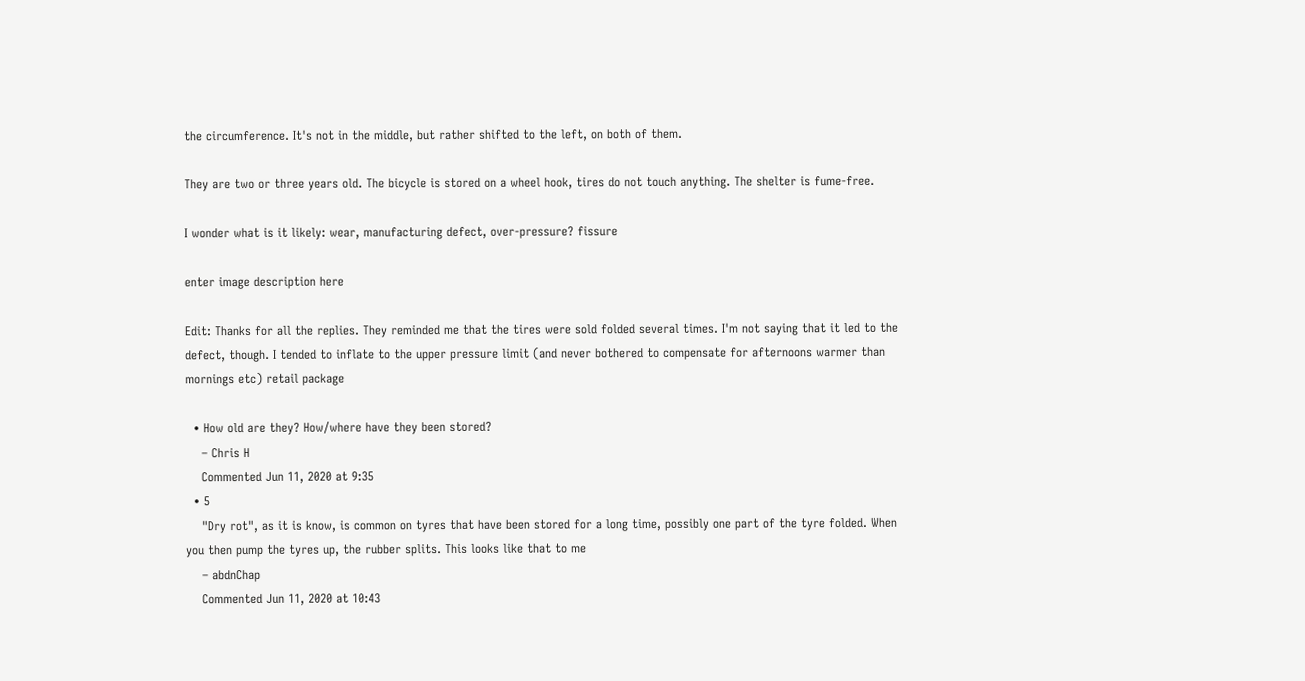the circumference. It's not in the middle, but rather shifted to the left, on both of them.

They are two or three years old. The bicycle is stored on a wheel hook, tires do not touch anything. The shelter is fume-free.

I wonder what is it likely: wear, manufacturing defect, over-pressure? fissure

enter image description here

Edit: Thanks for all the replies. They reminded me that the tires were sold folded several times. I'm not saying that it led to the defect, though. I tended to inflate to the upper pressure limit (and never bothered to compensate for afternoons warmer than mornings etc) retail package

  • How old are they? How/where have they been stored?
    – Chris H
    Commented Jun 11, 2020 at 9:35
  • 5
    "Dry rot", as it is know, is common on tyres that have been stored for a long time, possibly one part of the tyre folded. When you then pump the tyres up, the rubber splits. This looks like that to me
    – abdnChap
    Commented Jun 11, 2020 at 10:43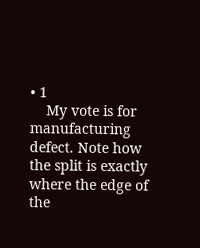• 1
    My vote is for manufacturing defect. Note how the split is exactly where the edge of the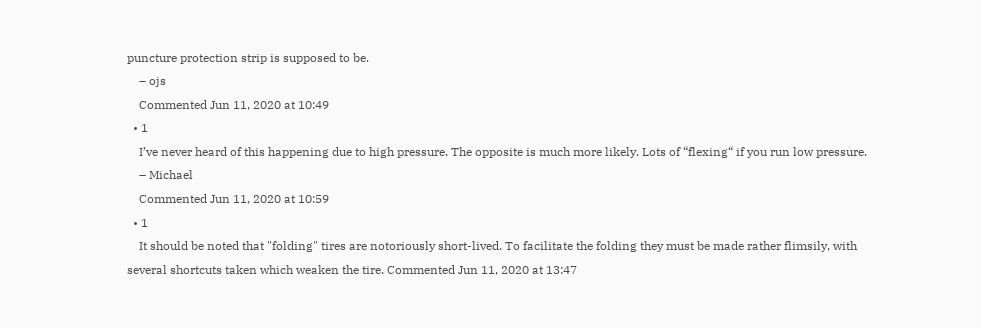puncture protection strip is supposed to be.
    – ojs
    Commented Jun 11, 2020 at 10:49
  • 1
    I’ve never heard of this happening due to high pressure. The opposite is much more likely. Lots of “flexing“ if you run low pressure.
    – Michael
    Commented Jun 11, 2020 at 10:59
  • 1
    It should be noted that "folding" tires are notoriously short-lived. To facilitate the folding they must be made rather flimsily, with several shortcuts taken which weaken the tire. Commented Jun 11, 2020 at 13:47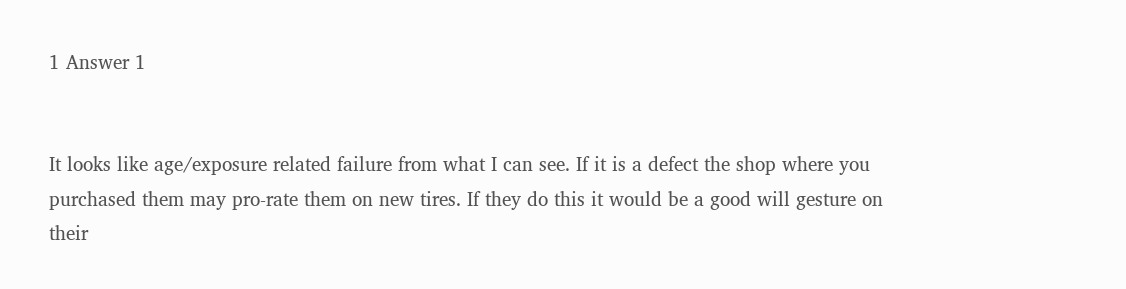1 Answer 1


It looks like age/exposure related failure from what I can see. If it is a defect the shop where you purchased them may pro-rate them on new tires. If they do this it would be a good will gesture on their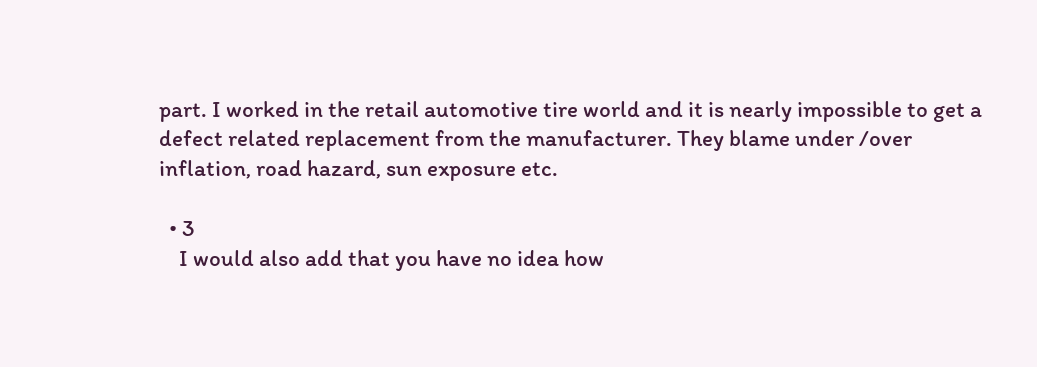part. I worked in the retail automotive tire world and it is nearly impossible to get a defect related replacement from the manufacturer. They blame under /over inflation, road hazard, sun exposure etc.

  • 3
    I would also add that you have no idea how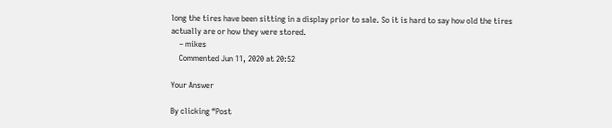long the tires have been sitting in a display prior to sale. So it is hard to say how old the tires actually are or how they were stored.
    – mikes
    Commented Jun 11, 2020 at 20:52

Your Answer

By clicking “Post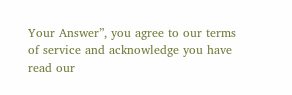Your Answer”, you agree to our terms of service and acknowledge you have read our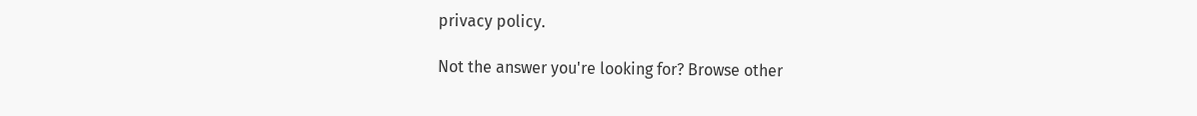privacy policy.

Not the answer you're looking for? Browse other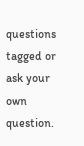questions tagged or ask your own question.